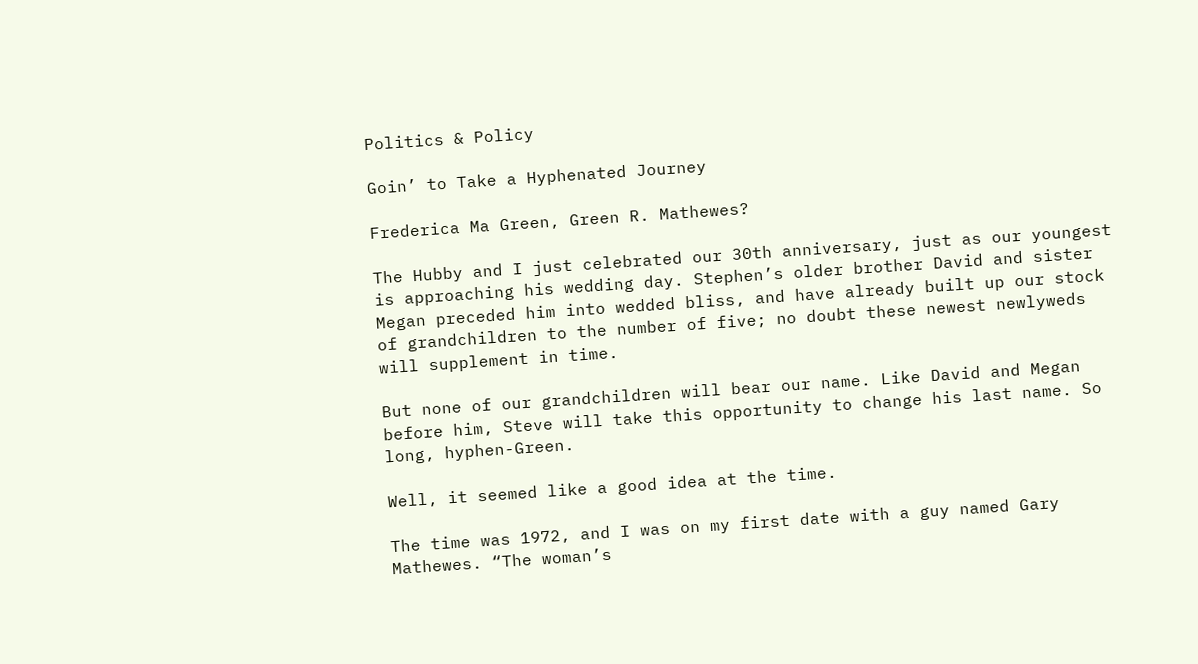Politics & Policy

Goin’ to Take a Hyphenated Journey

Frederica Ma Green, Green R. Mathewes?

The Hubby and I just celebrated our 30th anniversary, just as our youngest is approaching his wedding day. Stephen’s older brother David and sister Megan preceded him into wedded bliss, and have already built up our stock of grandchildren to the number of five; no doubt these newest newlyweds will supplement in time.

But none of our grandchildren will bear our name. Like David and Megan before him, Steve will take this opportunity to change his last name. So long, hyphen-Green.

Well, it seemed like a good idea at the time.

The time was 1972, and I was on my first date with a guy named Gary Mathewes. “The woman’s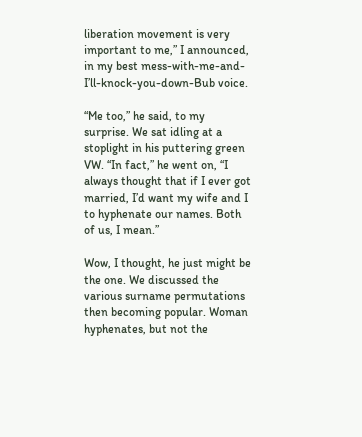liberation movement is very important to me,” I announced, in my best mess-with-me-and-I’ll-knock-you-down-Bub voice.

“Me too,” he said, to my surprise. We sat idling at a stoplight in his puttering green VW. “In fact,” he went on, “I always thought that if I ever got married, I’d want my wife and I to hyphenate our names. Both of us, I mean.”

Wow, I thought, he just might be the one. We discussed the various surname permutations then becoming popular. Woman hyphenates, but not the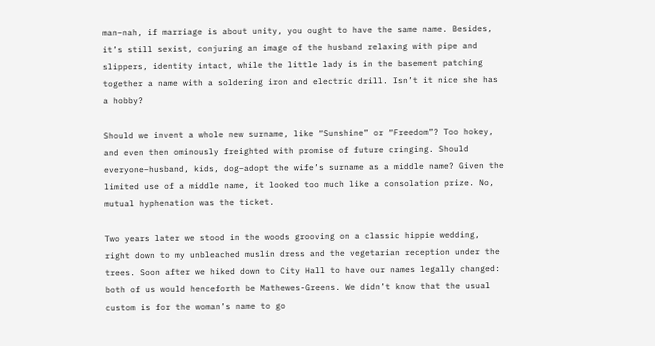man–nah, if marriage is about unity, you ought to have the same name. Besides, it’s still sexist, conjuring an image of the husband relaxing with pipe and slippers, identity intact, while the little lady is in the basement patching together a name with a soldering iron and electric drill. Isn’t it nice she has a hobby?

Should we invent a whole new surname, like “Sunshine” or “Freedom”? Too hokey, and even then ominously freighted with promise of future cringing. Should everyone–husband, kids, dog–adopt the wife’s surname as a middle name? Given the limited use of a middle name, it looked too much like a consolation prize. No, mutual hyphenation was the ticket.

Two years later we stood in the woods grooving on a classic hippie wedding, right down to my unbleached muslin dress and the vegetarian reception under the trees. Soon after we hiked down to City Hall to have our names legally changed: both of us would henceforth be Mathewes-Greens. We didn’t know that the usual custom is for the woman’s name to go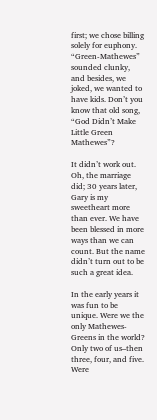first; we chose billing solely for euphony. “Green-Mathewes” sounded clunky, and besides, we joked, we wanted to have kids. Don’t you know that old song, “God Didn’t Make Little Green Mathewes”?

It didn’t work out. Oh, the marriage did; 30 years later, Gary is my sweetheart more than ever. We have been blessed in more ways than we can count. But the name didn’t turn out to be such a great idea.

In the early years it was fun to be unique. Were we the only Mathewes-Greens in the world? Only two of us–then three, four, and five. Were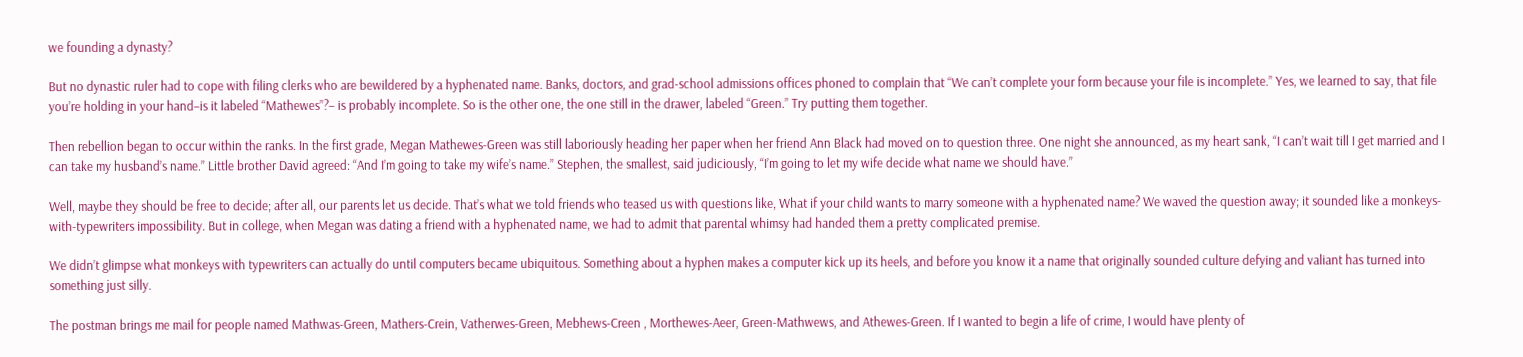we founding a dynasty?

But no dynastic ruler had to cope with filing clerks who are bewildered by a hyphenated name. Banks, doctors, and grad-school admissions offices phoned to complain that “We can’t complete your form because your file is incomplete.” Yes, we learned to say, that file you’re holding in your hand–is it labeled “Mathewes”?– is probably incomplete. So is the other one, the one still in the drawer, labeled “Green.” Try putting them together.

Then rebellion began to occur within the ranks. In the first grade, Megan Mathewes-Green was still laboriously heading her paper when her friend Ann Black had moved on to question three. One night she announced, as my heart sank, “I can’t wait till I get married and I can take my husband’s name.” Little brother David agreed: “And I’m going to take my wife’s name.” Stephen, the smallest, said judiciously, “I’m going to let my wife decide what name we should have.”

Well, maybe they should be free to decide; after all, our parents let us decide. That’s what we told friends who teased us with questions like, What if your child wants to marry someone with a hyphenated name? We waved the question away; it sounded like a monkeys-with-typewriters impossibility. But in college, when Megan was dating a friend with a hyphenated name, we had to admit that parental whimsy had handed them a pretty complicated premise.

We didn’t glimpse what monkeys with typewriters can actually do until computers became ubiquitous. Something about a hyphen makes a computer kick up its heels, and before you know it a name that originally sounded culture defying and valiant has turned into something just silly.

The postman brings me mail for people named Mathwas-Green, Mathers-Crein, Vatherwes-Green, Mebhews-Creen , Morthewes-Aeer, Green-Mathwews, and Athewes-Green. If I wanted to begin a life of crime, I would have plenty of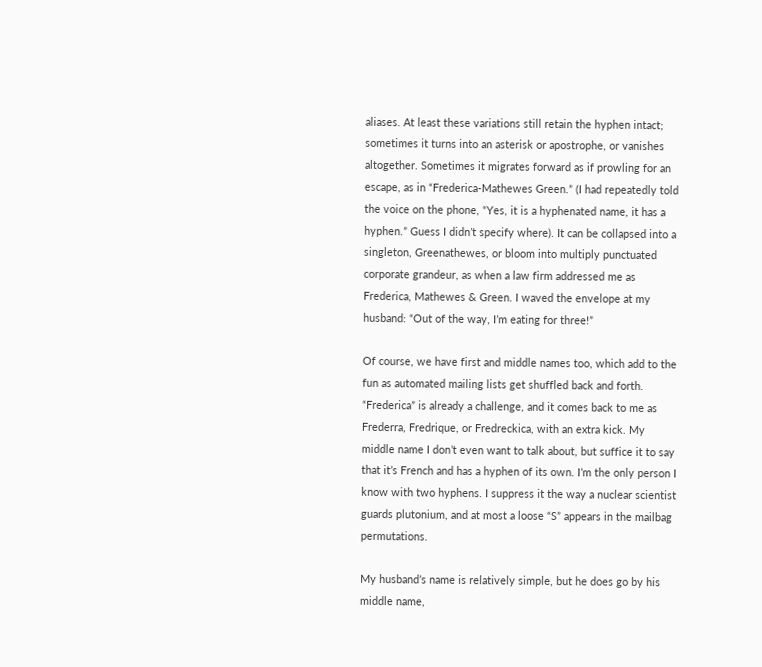aliases. At least these variations still retain the hyphen intact; sometimes it turns into an asterisk or apostrophe, or vanishes altogether. Sometimes it migrates forward as if prowling for an escape, as in “Frederica-Mathewes Green.” (I had repeatedly told the voice on the phone, “Yes, it is a hyphenated name, it has a hyphen.” Guess I didn’t specify where). It can be collapsed into a singleton, Greenathewes, or bloom into multiply punctuated corporate grandeur, as when a law firm addressed me as Frederica, Mathewes & Green. I waved the envelope at my husband: “Out of the way, I’m eating for three!”

Of course, we have first and middle names too, which add to the fun as automated mailing lists get shuffled back and forth. “Frederica” is already a challenge, and it comes back to me as Frederra, Fredrique, or Fredreckica, with an extra kick. My middle name I don’t even want to talk about, but suffice it to say that it’s French and has a hyphen of its own. I’m the only person I know with two hyphens. I suppress it the way a nuclear scientist guards plutonium, and at most a loose “S” appears in the mailbag permutations.

My husband’s name is relatively simple, but he does go by his middle name,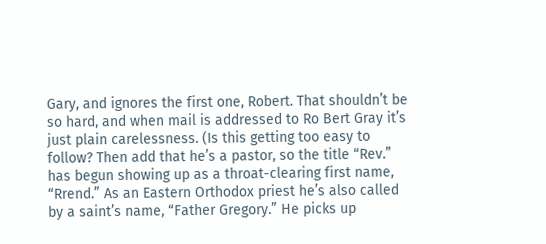Gary, and ignores the first one, Robert. That shouldn’t be so hard, and when mail is addressed to Ro Bert Gray it’s just plain carelessness. (Is this getting too easy to follow? Then add that he’s a pastor, so the title “Rev.” has begun showing up as a throat-clearing first name, “Rrend.” As an Eastern Orthodox priest he’s also called by a saint’s name, “Father Gregory.” He picks up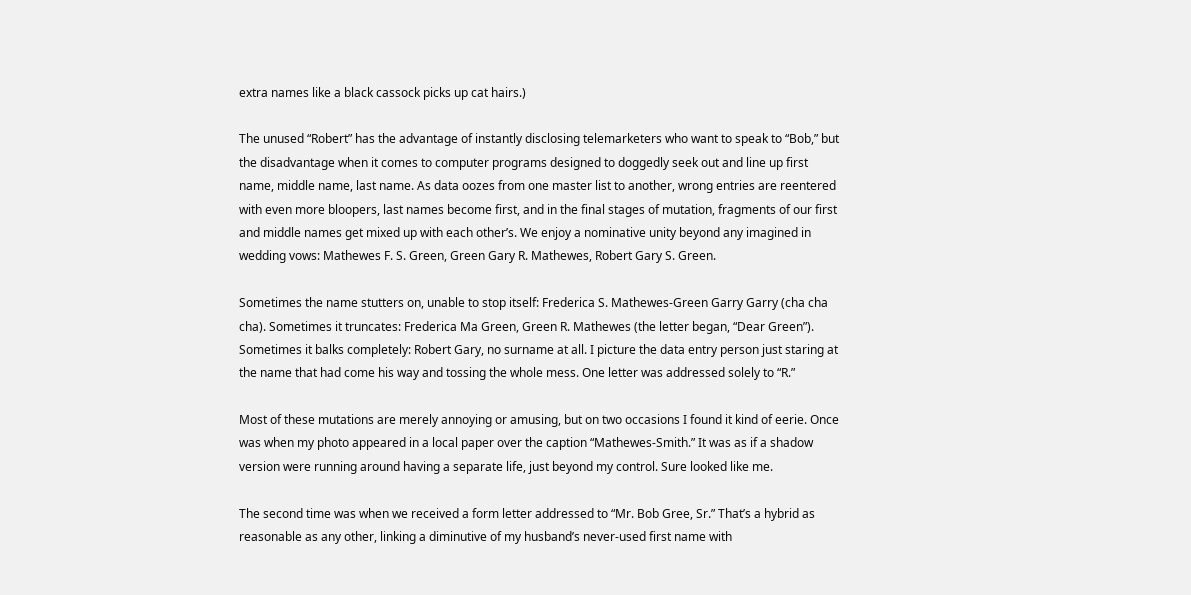extra names like a black cassock picks up cat hairs.)

The unused “Robert” has the advantage of instantly disclosing telemarketers who want to speak to “Bob,” but the disadvantage when it comes to computer programs designed to doggedly seek out and line up first name, middle name, last name. As data oozes from one master list to another, wrong entries are reentered with even more bloopers, last names become first, and in the final stages of mutation, fragments of our first and middle names get mixed up with each other’s. We enjoy a nominative unity beyond any imagined in wedding vows: Mathewes F. S. Green, Green Gary R. Mathewes, Robert Gary S. Green.

Sometimes the name stutters on, unable to stop itself: Frederica S. Mathewes-Green Garry Garry (cha cha cha). Sometimes it truncates: Frederica Ma Green, Green R. Mathewes (the letter began, “Dear Green”). Sometimes it balks completely: Robert Gary, no surname at all. I picture the data entry person just staring at the name that had come his way and tossing the whole mess. One letter was addressed solely to “R.”

Most of these mutations are merely annoying or amusing, but on two occasions I found it kind of eerie. Once was when my photo appeared in a local paper over the caption “Mathewes-Smith.” It was as if a shadow version were running around having a separate life, just beyond my control. Sure looked like me.

The second time was when we received a form letter addressed to “Mr. Bob Gree, Sr.” That’s a hybrid as reasonable as any other, linking a diminutive of my husband’s never-used first name with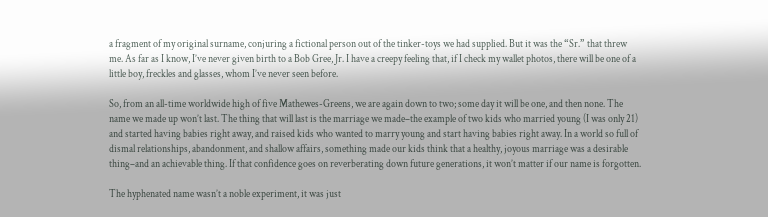a fragment of my original surname, conjuring a fictional person out of the tinker-toys we had supplied. But it was the “Sr.” that threw me. As far as I know, I’ve never given birth to a Bob Gree, Jr. I have a creepy feeling that, if I check my wallet photos, there will be one of a little boy, freckles and glasses, whom I’ve never seen before.

So, from an all-time worldwide high of five Mathewes-Greens, we are again down to two; some day it will be one, and then none. The name we made up won’t last. The thing that will last is the marriage we made–the example of two kids who married young (I was only 21) and started having babies right away, and raised kids who wanted to marry young and start having babies right away. In a world so full of dismal relationships, abandonment, and shallow affairs, something made our kids think that a healthy, joyous marriage was a desirable thing–and an achievable thing. If that confidence goes on reverberating down future generations, it won’t matter if our name is forgotten.

The hyphenated name wasn’t a noble experiment, it was just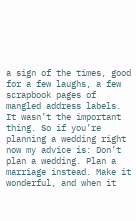a sign of the times, good for a few laughs, a few scrapbook pages of mangled address labels. It wasn’t the important thing. So if you’re planning a wedding right now my advice is: Don’t plan a wedding. Plan a marriage instead. Make it wonderful, and when it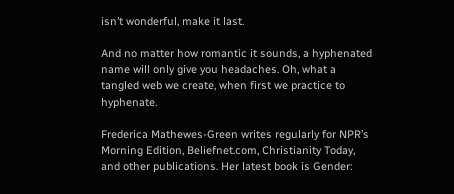isn’t wonderful, make it last.

And no matter how romantic it sounds, a hyphenated name will only give you headaches. Oh, what a tangled web we create, when first we practice to hyphenate.

Frederica Mathewes-Green writes regularly for NPR’s Morning Edition, Beliefnet.com, Christianity Today, and other publications. Her latest book is Gender: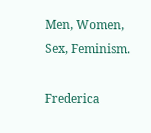Men, Women, Sex, Feminism.

Frederica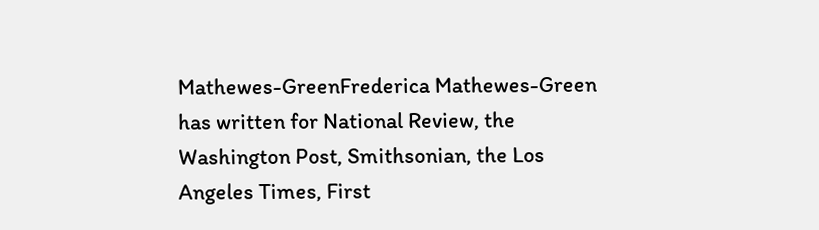Mathewes-GreenFrederica Mathewes-Green has written for National Review, the Washington Post, Smithsonian, the Los Angeles Times, First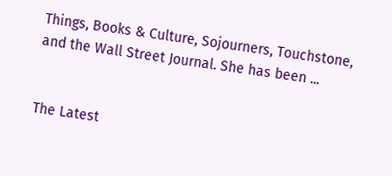Things, Books & Culture, Sojourners, Touchstone, and the Wall Street Journal. She has been ...


The Latest